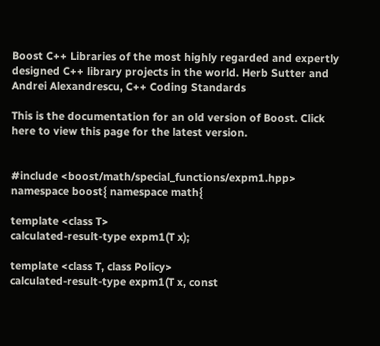Boost C++ Libraries of the most highly regarded and expertly designed C++ library projects in the world. Herb Sutter and Andrei Alexandrescu, C++ Coding Standards

This is the documentation for an old version of Boost. Click here to view this page for the latest version.


#include <boost/math/special_functions/expm1.hpp>
namespace boost{ namespace math{

template <class T>
calculated-result-type expm1(T x);

template <class T, class Policy>
calculated-result-type expm1(T x, const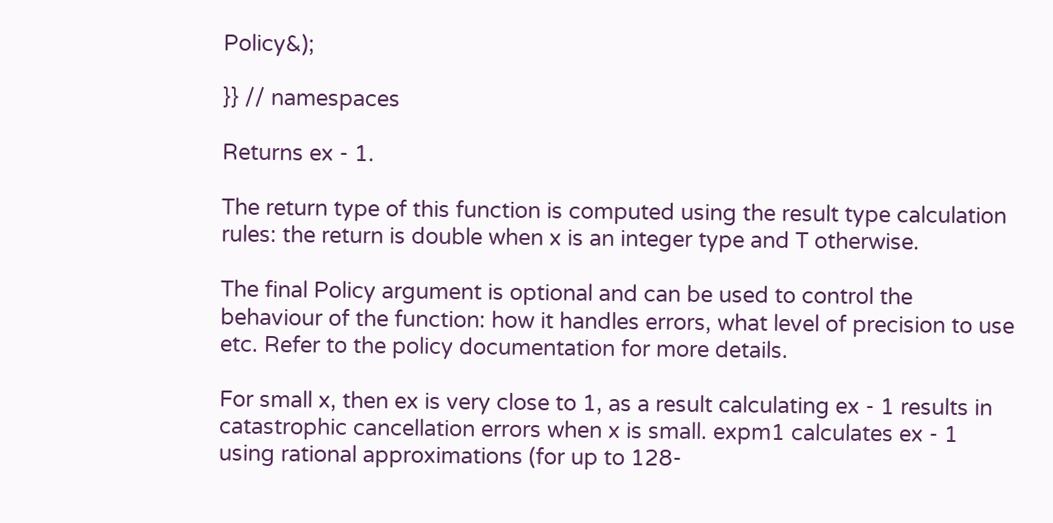Policy&);

}} // namespaces

Returns ex - 1.

The return type of this function is computed using the result type calculation rules: the return is double when x is an integer type and T otherwise.

The final Policy argument is optional and can be used to control the behaviour of the function: how it handles errors, what level of precision to use etc. Refer to the policy documentation for more details.

For small x, then ex is very close to 1, as a result calculating ex - 1 results in catastrophic cancellation errors when x is small. expm1 calculates ex - 1 using rational approximations (for up to 128-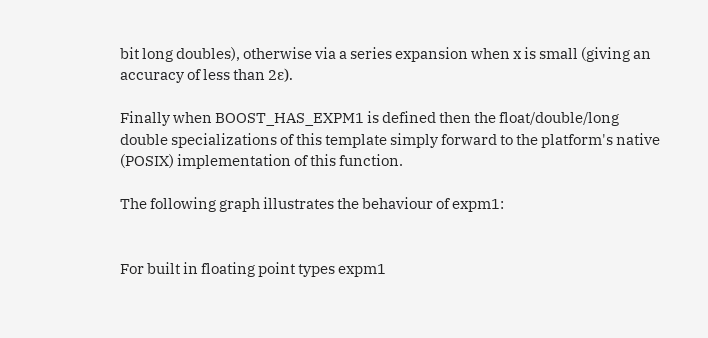bit long doubles), otherwise via a series expansion when x is small (giving an accuracy of less than 2ɛ).

Finally when BOOST_HAS_EXPM1 is defined then the float/double/long double specializations of this template simply forward to the platform's native (POSIX) implementation of this function.

The following graph illustrates the behaviour of expm1:


For built in floating point types expm1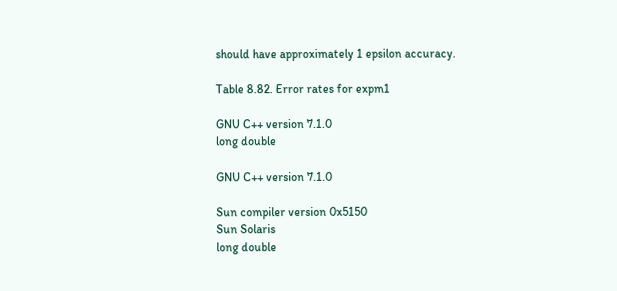should have approximately 1 epsilon accuracy.

Table 8.82. Error rates for expm1

GNU C++ version 7.1.0
long double

GNU C++ version 7.1.0

Sun compiler version 0x5150
Sun Solaris
long double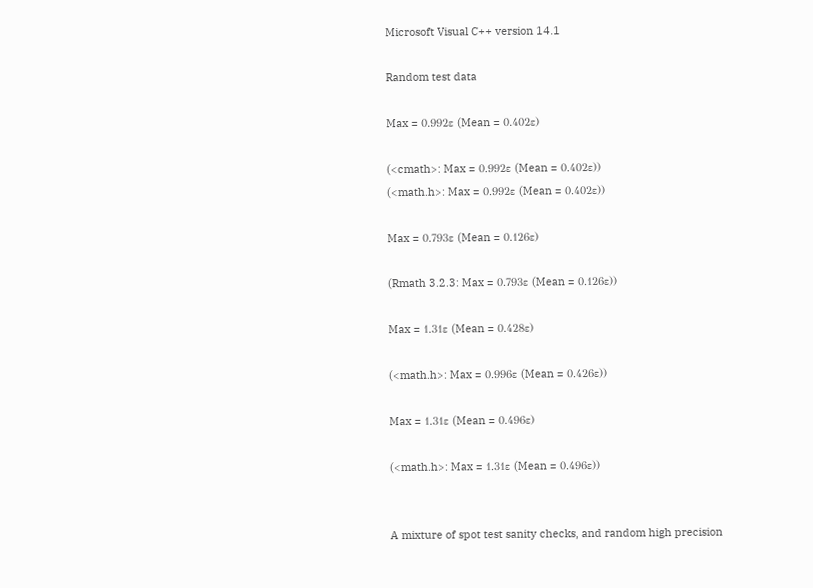Microsoft Visual C++ version 14.1

Random test data

Max = 0.992ε (Mean = 0.402ε)

(<cmath>: Max = 0.992ε (Mean = 0.402ε))
(<math.h>: Max = 0.992ε (Mean = 0.402ε))

Max = 0.793ε (Mean = 0.126ε)

(Rmath 3.2.3: Max = 0.793ε (Mean = 0.126ε))

Max = 1.31ε (Mean = 0.428ε)

(<math.h>: Max = 0.996ε (Mean = 0.426ε))

Max = 1.31ε (Mean = 0.496ε)

(<math.h>: Max = 1.31ε (Mean = 0.496ε))


A mixture of spot test sanity checks, and random high precision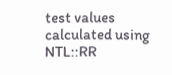test values calculated using NTL::RR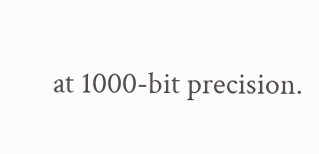at 1000-bit precision.